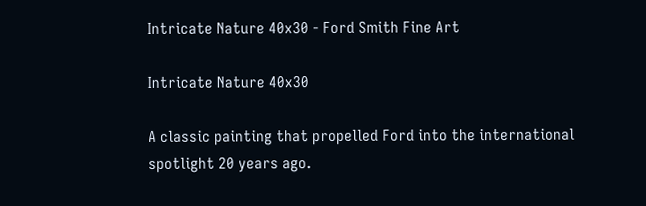Intricate Nature 40x30 - Ford Smith Fine Art

Intricate Nature 40x30

A classic painting that propelled Ford into the international spotlight 20 years ago.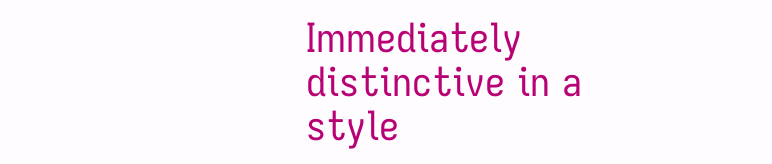Immediately distinctive in a style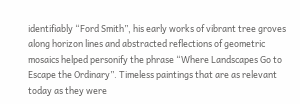identifiably “Ford Smith”, his early works of vibrant tree groves along horizon lines and abstracted reflections of geometric mosaics helped personify the phrase “Where Landscapes Go to Escape the Ordinary”. Timeless paintings that are as relevant today as they were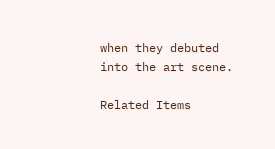when they debuted into the art scene.

Related Items